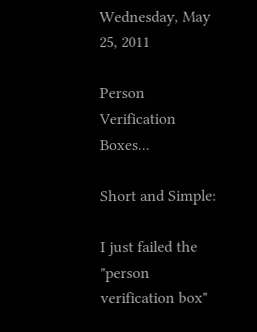Wednesday, May 25, 2011

Person Verification Boxes...

Short and Simple:

I just failed the "person verification box"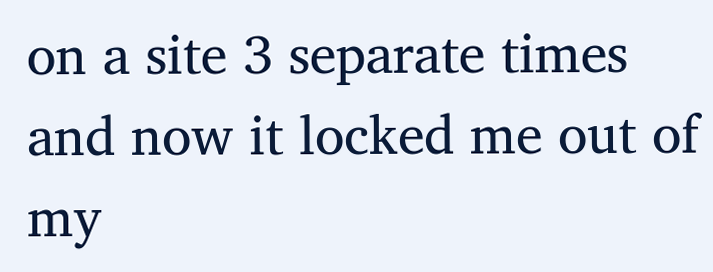on a site 3 separate times and now it locked me out of my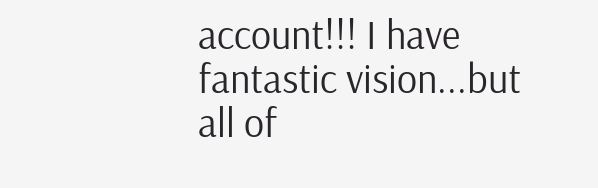account!!! I have fantastic vision...but all of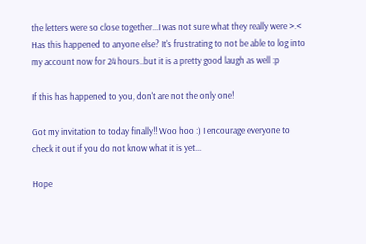the letters were so close together...I was not sure what they really were >.< Has this happened to anyone else? It's frustrating to not be able to log into my account now for 24 hours..but it is a pretty good laugh as well :p

If this has happened to you, don't are not the only one!

Got my invitation to today finally!! Woo hoo :) I encourage everyone to check it out if you do not know what it is yet...

Hope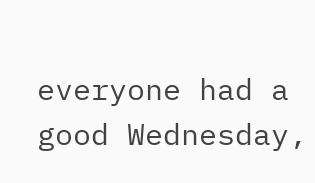everyone had a good Wednesday,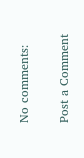No comments:

Post a Comment